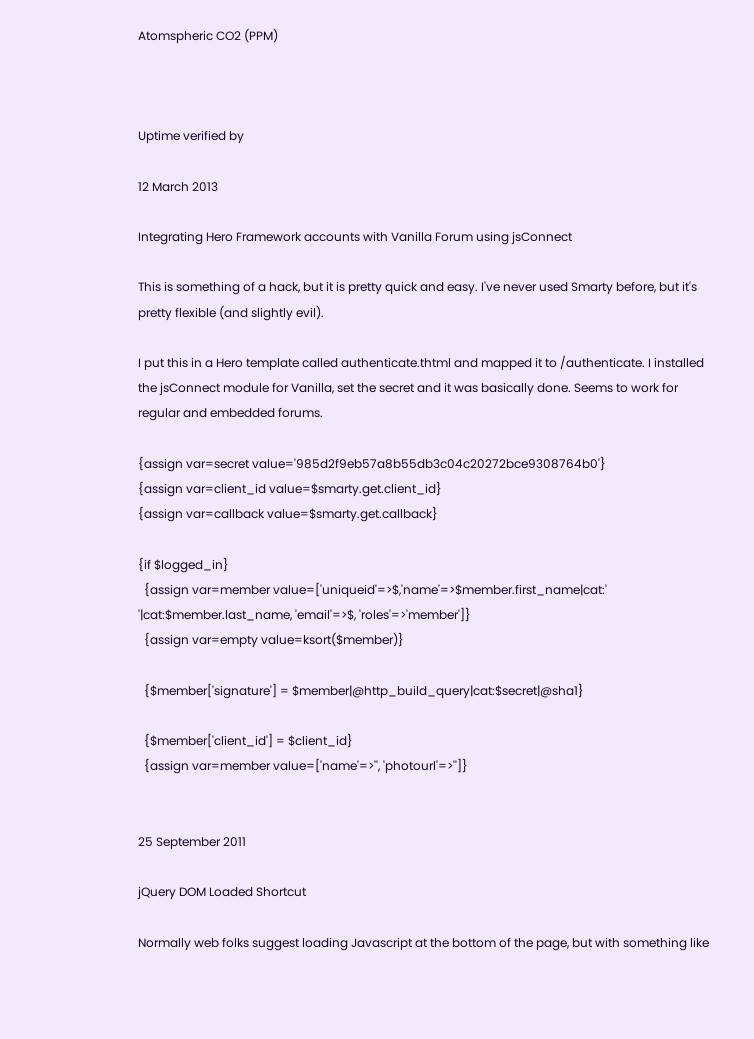Atomspheric CO2 (PPM)



Uptime verified by

12 March 2013

Integrating Hero Framework accounts with Vanilla Forum using jsConnect

This is something of a hack, but it is pretty quick and easy. I've never used Smarty before, but it's pretty flexible (and slightly evil).

I put this in a Hero template called authenticate.thtml and mapped it to /authenticate. I installed the jsConnect module for Vanilla, set the secret and it was basically done. Seems to work for regular and embedded forums.

{assign var=secret value='985d2f9eb57a8b55db3c04c20272bce9308764b0'}
{assign var=client_id value=$smarty.get.client_id}
{assign var=callback value=$smarty.get.callback}

{if $logged_in}
  {assign var=member value=['uniqueid'=>$,'name'=>$member.first_name|cat:' '|cat:$member.last_name, 'email'=>$, 'roles'=>'member']}
  {assign var=empty value=ksort($member)}

  {$member['signature'] = $member|@http_build_query|cat:$secret|@sha1}

  {$member['client_id'] = $client_id}
  {assign var=member value=['name'=>'', 'photourl'=>'']}


25 September 2011

jQuery DOM Loaded Shortcut

Normally web folks suggest loading Javascript at the bottom of the page, but with something like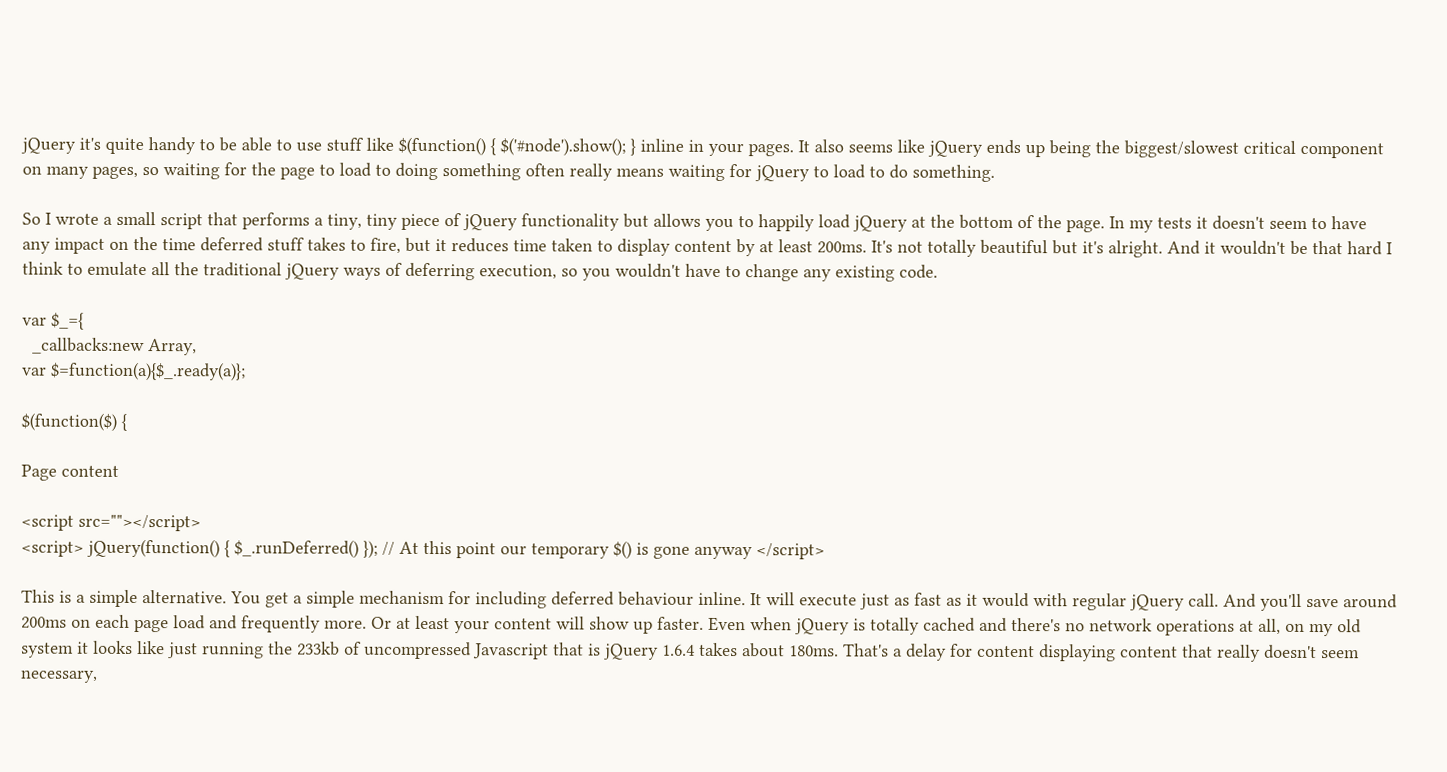jQuery it's quite handy to be able to use stuff like $(function() { $('#node').show(); } inline in your pages. It also seems like jQuery ends up being the biggest/slowest critical component on many pages, so waiting for the page to load to doing something often really means waiting for jQuery to load to do something.

So I wrote a small script that performs a tiny, tiny piece of jQuery functionality but allows you to happily load jQuery at the bottom of the page. In my tests it doesn't seem to have any impact on the time deferred stuff takes to fire, but it reduces time taken to display content by at least 200ms. It's not totally beautiful but it's alright. And it wouldn't be that hard I think to emulate all the traditional jQuery ways of deferring execution, so you wouldn't have to change any existing code.

var $_={
  _callbacks:new Array,
var $=function(a){$_.ready(a)};

$(function($) {

Page content

<script src=""></script>
<script> jQuery(function() { $_.runDeferred() }); // At this point our temporary $() is gone anyway </script>

This is a simple alternative. You get a simple mechanism for including deferred behaviour inline. It will execute just as fast as it would with regular jQuery call. And you'll save around 200ms on each page load and frequently more. Or at least your content will show up faster. Even when jQuery is totally cached and there's no network operations at all, on my old system it looks like just running the 233kb of uncompressed Javascript that is jQuery 1.6.4 takes about 180ms. That's a delay for content displaying content that really doesn't seem necessary,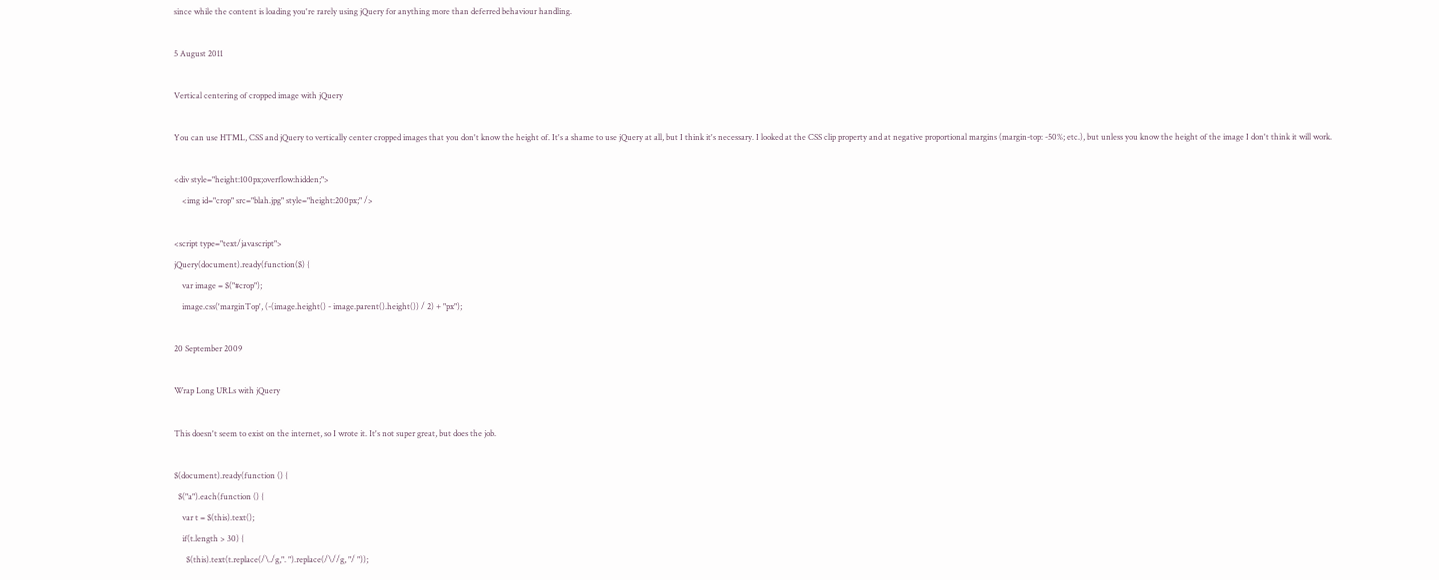since while the content is loading you're rarely using jQuery for anything more than deferred behaviour handling.

5 August 2011

Vertical centering of cropped image with jQuery

You can use HTML, CSS and jQuery to vertically center cropped images that you don't know the height of. It's a shame to use jQuery at all, but I think it's necessary. I looked at the CSS clip property and at negative proportional margins (margin-top: -50%; etc.), but unless you know the height of the image I don't think it will work.

<div style="height:100px;overflow:hidden;">
    <img id="crop" src="blah.jpg" style="height:200px;" />

<script type="text/javascript">
jQuery(document).ready(function($) {
    var image = $("#crop");
    image.css('marginTop', (-(image.height() - image.parent().height()) / 2) + "px");

20 September 2009

Wrap Long URLs with jQuery

This doesn't seem to exist on the internet, so I wrote it. It's not super great, but does the job.

$(document).ready(function () {
  $("a").each(function () {
    var t = $(this).text();
    if(t.length > 30) {
      $(this).text(t.replace(/\./g,". ").replace(/\//g, "/ "));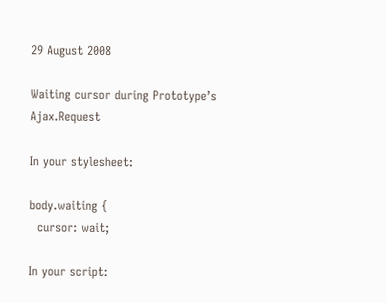29 August 2008

Waiting cursor during Prototype’s Ajax.Request

In your stylesheet:

body.waiting {
  cursor: wait;

In your script: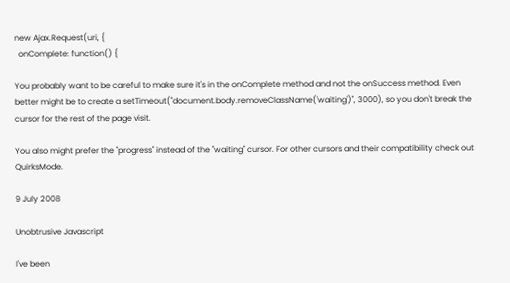new Ajax.Request(uri, {
  onComplete: function() {

You probably want to be careful to make sure it's in the onComplete method and not the onSuccess method. Even better might be to create a setTimeout("document.body.removeClassName('waiting')", 3000), so you don't break the cursor for the rest of the page visit.

You also might prefer the "progress" instead of the "waiting" cursor. For other cursors and their compatibility check out QuirksMode.

9 July 2008

Unobtrusive Javascript

I've been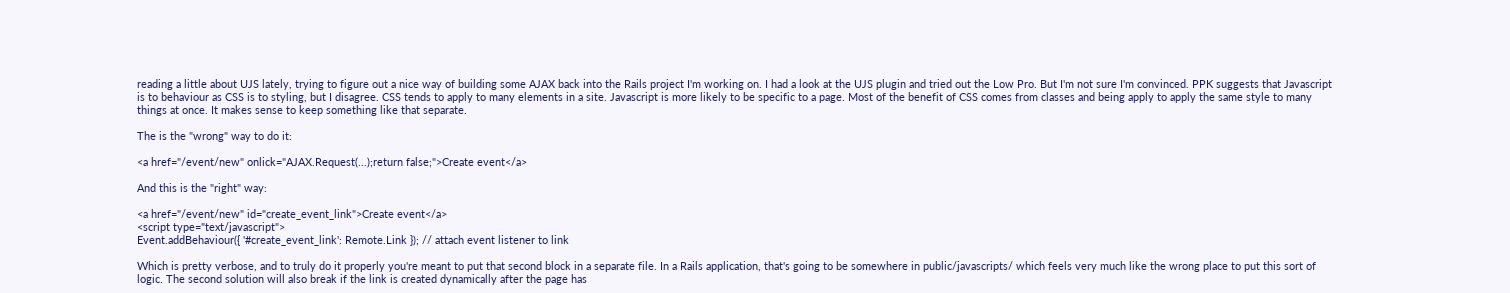reading a little about UJS lately, trying to figure out a nice way of building some AJAX back into the Rails project I'm working on. I had a look at the UJS plugin and tried out the Low Pro. But I'm not sure I'm convinced. PPK suggests that Javascript is to behaviour as CSS is to styling, but I disagree. CSS tends to apply to many elements in a site. Javascript is more likely to be specific to a page. Most of the benefit of CSS comes from classes and being apply to apply the same style to many things at once. It makes sense to keep something like that separate.

The is the "wrong" way to do it:

<a href="/event/new" onlick="AJAX.Request(...);return false;">Create event</a>

And this is the "right" way:

<a href="/event/new" id="create_event_link">Create event</a>
<script type="text/javascript">
Event.addBehaviour({ '#create_event_link': Remote.Link }); // attach event listener to link

Which is pretty verbose, and to truly do it properly you're meant to put that second block in a separate file. In a Rails application, that's going to be somewhere in public/javascripts/ which feels very much like the wrong place to put this sort of logic. The second solution will also break if the link is created dynamically after the page has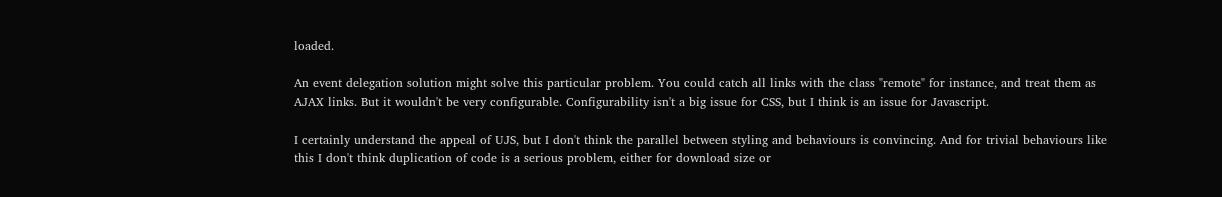loaded.

An event delegation solution might solve this particular problem. You could catch all links with the class "remote" for instance, and treat them as AJAX links. But it wouldn't be very configurable. Configurability isn't a big issue for CSS, but I think is an issue for Javascript.

I certainly understand the appeal of UJS, but I don't think the parallel between styling and behaviours is convincing. And for trivial behaviours like this I don't think duplication of code is a serious problem, either for download size or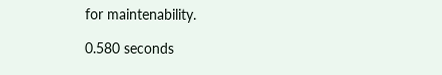for maintenability.

0.580 seconds